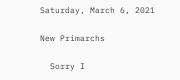Saturday, March 6, 2021

New Primarchs

  Sorry I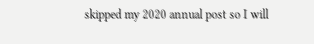skipped my 2020 annual post so I will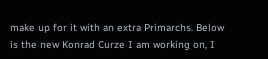make up for it with an extra Primarchs. Below is the new Konrad Curze I am working on, I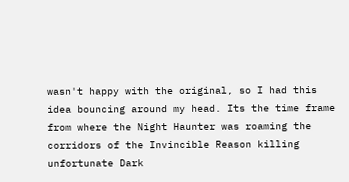wasn't happy with the original, so I had this idea bouncing around my head. Its the time frame from where the Night Haunter was roaming the corridors of the Invincible Reason killing unfortunate Dark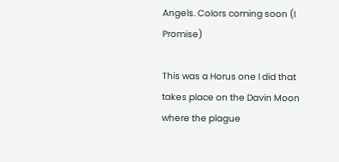Angels. Colors coming soon (I Promise)

This was a Horus one I did that takes place on the Davin Moon where the plague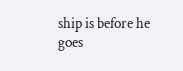ship is before he goes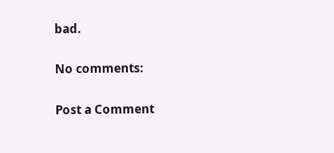bad.

No comments:

Post a Comment